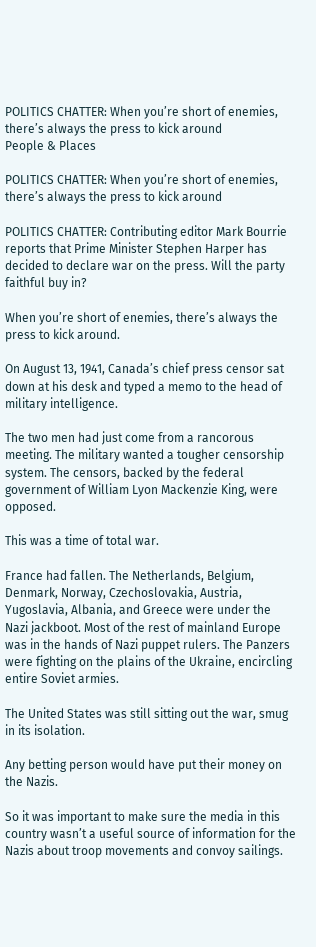POLITICS CHATTER: When you’re short of enemies, there’s always the press to kick around
People & Places

POLITICS CHATTER: When you’re short of enemies, there’s always the press to kick around

POLITICS CHATTER: Contributing editor Mark Bourrie reports that Prime Minister Stephen Harper has decided to declare war on the press. Will the party faithful buy in?

When you’re short of enemies, there’s always the press to kick around.

On August 13, 1941, Canada’s chief press censor sat down at his desk and typed a memo to the head of military intelligence.

The two men had just come from a rancorous meeting. The military wanted a tougher censorship system. The censors, backed by the federal government of William Lyon Mackenzie King, were opposed.

This was a time of total war.

France had fallen. The Netherlands, Belgium, Denmark, Norway, Czechoslovakia, Austria, Yugoslavia, Albania, and Greece were under the Nazi jackboot. Most of the rest of mainland Europe was in the hands of Nazi puppet rulers. The Panzers were fighting on the plains of the Ukraine, encircling entire Soviet armies.

The United States was still sitting out the war, smug in its isolation.

Any betting person would have put their money on the Nazis.

So it was important to make sure the media in this country wasn’t a useful source of information for the Nazis about troop movements and convoy sailings.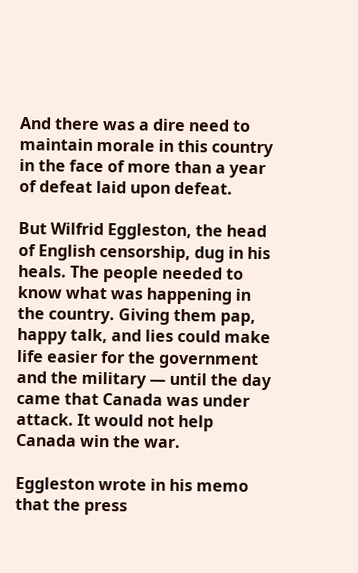And there was a dire need to maintain morale in this country in the face of more than a year of defeat laid upon defeat.

But Wilfrid Eggleston, the head of English censorship, dug in his heals. The people needed to know what was happening in the country. Giving them pap, happy talk, and lies could make life easier for the government and the military — until the day came that Canada was under attack. It would not help Canada win the war.

Eggleston wrote in his memo that the press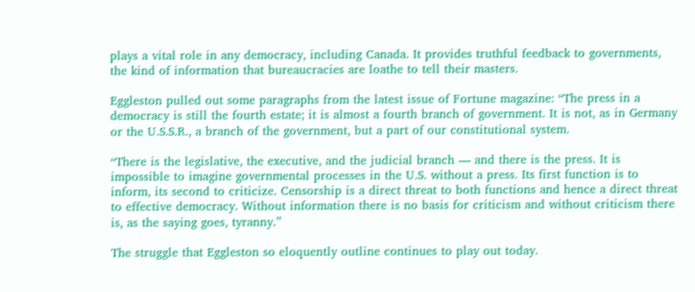plays a vital role in any democracy, including Canada. It provides truthful feedback to governments, the kind of information that bureaucracies are loathe to tell their masters.

Eggleston pulled out some paragraphs from the latest issue of Fortune magazine: “The press in a democracy is still the fourth estate; it is almost a fourth branch of government. It is not, as in Germany or the U.S.S.R., a branch of the government, but a part of our constitutional system.

“There is the legislative, the executive, and the judicial branch — and there is the press. It is impossible to imagine governmental processes in the U.S. without a press. Its first function is to inform, its second to criticize. Censorship is a direct threat to both functions and hence a direct threat to effective democracy. Without information there is no basis for criticism and without criticism there is, as the saying goes, tyranny.”

The struggle that Eggleston so eloquently outline continues to play out today.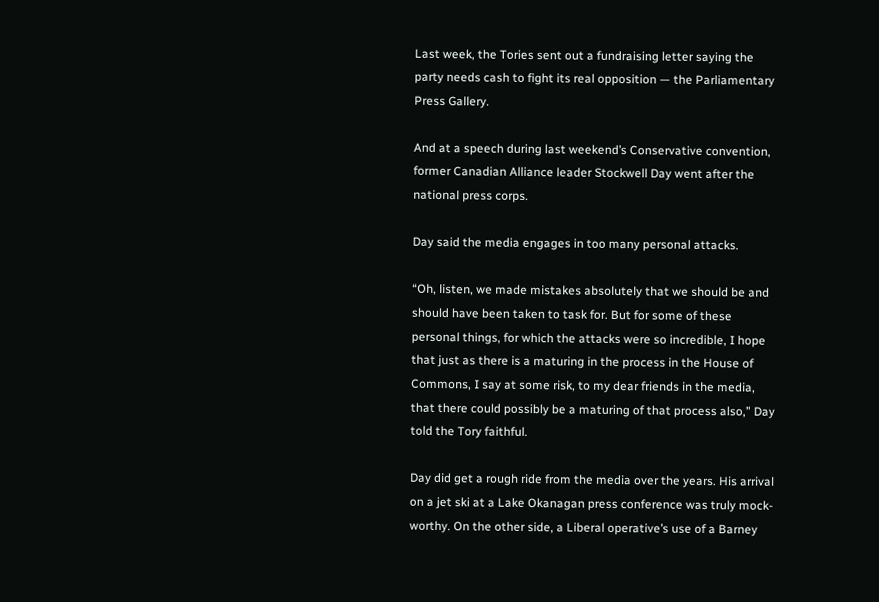Last week, the Tories sent out a fundraising letter saying the party needs cash to fight its real opposition — the Parliamentary Press Gallery.

And at a speech during last weekend’s Conservative convention, former Canadian Alliance leader Stockwell Day went after the national press corps.

Day said the media engages in too many personal attacks.

“Oh, listen, we made mistakes absolutely that we should be and should have been taken to task for. But for some of these personal things, for which the attacks were so incredible, I hope that just as there is a maturing in the process in the House of Commons, I say at some risk, to my dear friends in the media, that there could possibly be a maturing of that process also,” Day told the Tory faithful.

Day did get a rough ride from the media over the years. His arrival on a jet ski at a Lake Okanagan press conference was truly mock-worthy. On the other side, a Liberal operative’s use of a Barney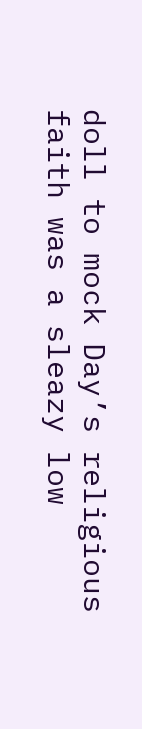doll to mock Day’s religious faith was a sleazy low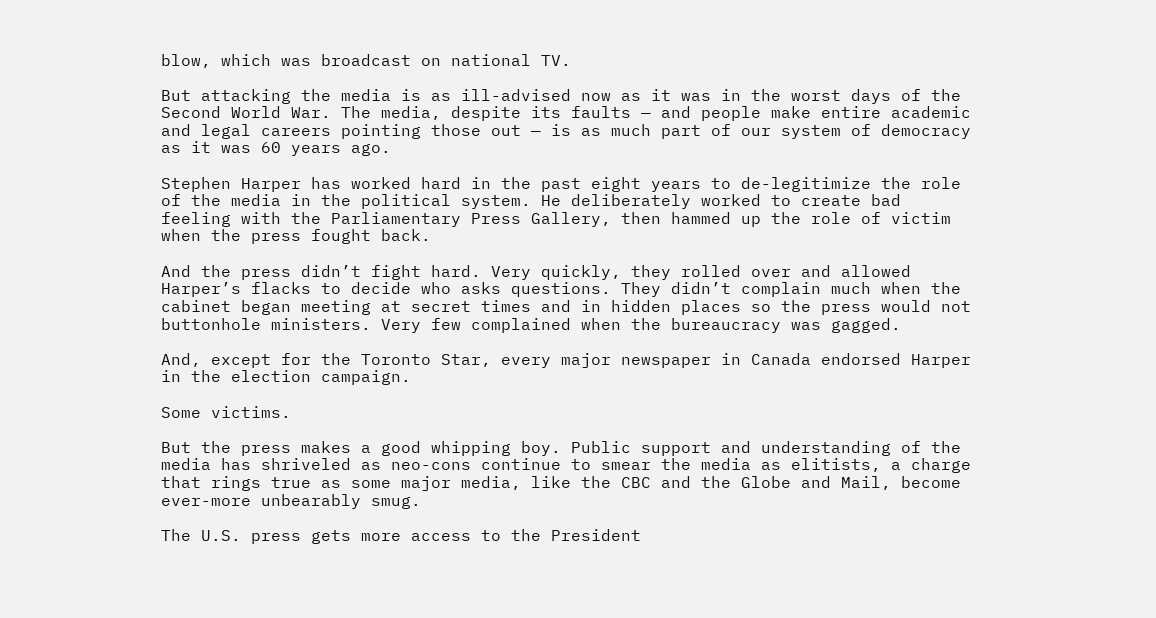blow, which was broadcast on national TV.

But attacking the media is as ill-advised now as it was in the worst days of the Second World War. The media, despite its faults — and people make entire academic and legal careers pointing those out — is as much part of our system of democracy as it was 60 years ago.

Stephen Harper has worked hard in the past eight years to de-legitimize the role of the media in the political system. He deliberately worked to create bad feeling with the Parliamentary Press Gallery, then hammed up the role of victim when the press fought back.

And the press didn’t fight hard. Very quickly, they rolled over and allowed Harper’s flacks to decide who asks questions. They didn’t complain much when the cabinet began meeting at secret times and in hidden places so the press would not buttonhole ministers. Very few complained when the bureaucracy was gagged.

And, except for the Toronto Star, every major newspaper in Canada endorsed Harper in the election campaign.

Some victims.

But the press makes a good whipping boy. Public support and understanding of the media has shriveled as neo-cons continue to smear the media as elitists, a charge that rings true as some major media, like the CBC and the Globe and Mail, become ever-more unbearably smug.

The U.S. press gets more access to the President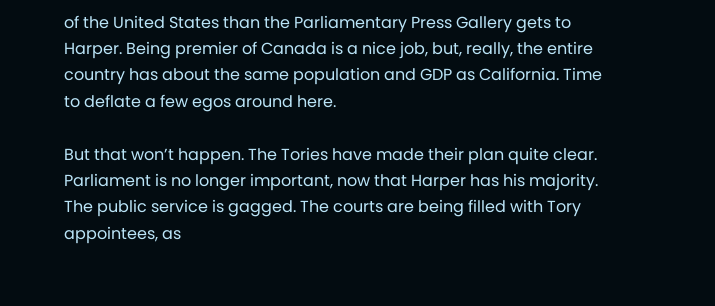of the United States than the Parliamentary Press Gallery gets to Harper. Being premier of Canada is a nice job, but, really, the entire country has about the same population and GDP as California. Time to deflate a few egos around here.

But that won’t happen. The Tories have made their plan quite clear. Parliament is no longer important, now that Harper has his majority. The public service is gagged. The courts are being filled with Tory appointees, as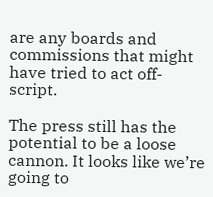are any boards and commissions that might have tried to act off-script.

The press still has the potential to be a loose cannon. It looks like we’re going to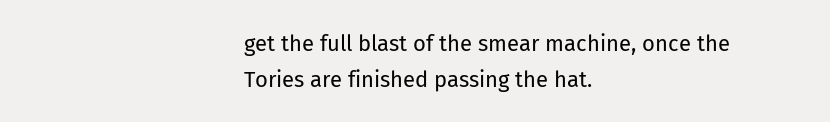get the full blast of the smear machine, once the Tories are finished passing the hat.